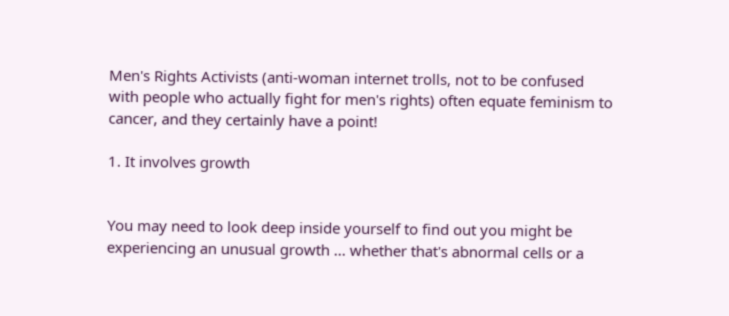Men's Rights Activists (anti-woman internet trolls, not to be confused with people who actually fight for men's rights) often equate feminism to cancer, and they certainly have a point!

1. It involves growth


You may need to look deep inside yourself to find out you might be experiencing an unusual growth ... whether that's abnormal cells or a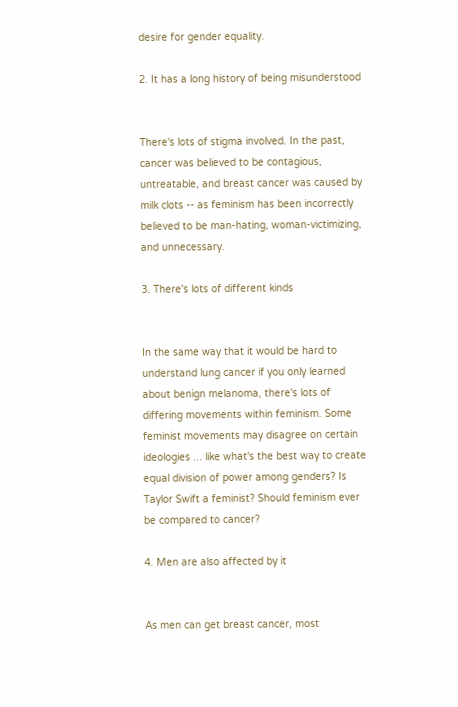desire for gender equality.

2. It has a long history of being misunderstood


There's lots of stigma involved. In the past, cancer was believed to be contagious, untreatable, and breast cancer was caused by milk clots -- as feminism has been incorrectly believed to be man-hating, woman-victimizing, and unnecessary.

3. There's lots of different kinds


In the same way that it would be hard to understand lung cancer if you only learned about benign melanoma, there's lots of differing movements within feminism. Some feminist movements may disagree on certain ideologies ... like what's the best way to create equal division of power among genders? Is Taylor Swift a feminist? Should feminism ever be compared to cancer?

4. Men are also affected by it


As men can get breast cancer, most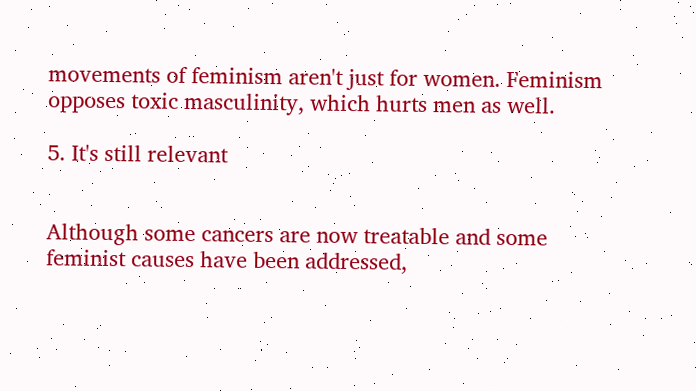movements of feminism aren't just for women. Feminism opposes toxic masculinity, which hurts men as well.

5. It's still relevant


Although some cancers are now treatable and some feminist causes have been addressed,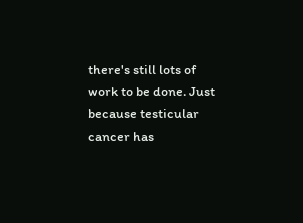there's still lots of work to be done. Just because testicular cancer has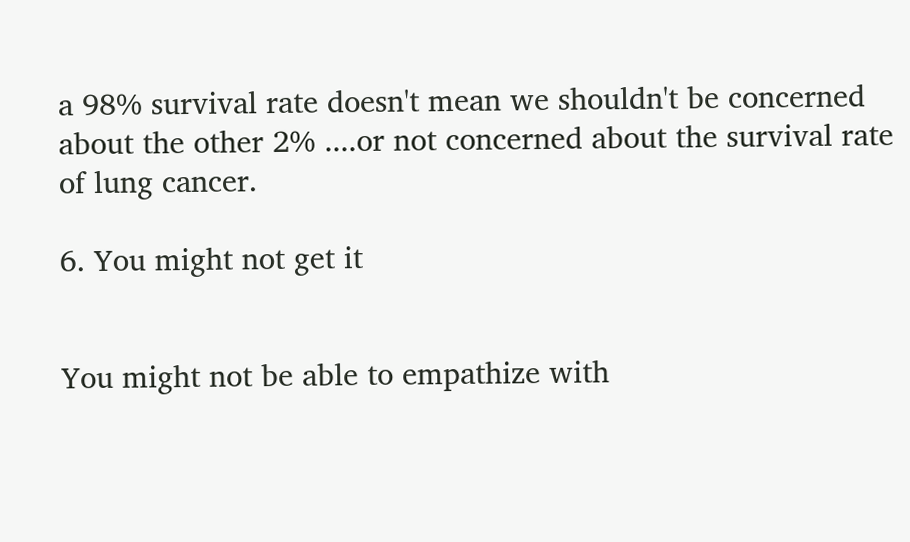a 98% survival rate doesn't mean we shouldn't be concerned about the other 2% ....or not concerned about the survival rate of lung cancer.

6. You might not get it


You might not be able to empathize with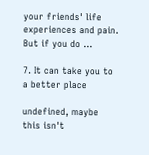your friends' life experiences and pain. But if you do ...

7. It can take you to a better place

undefined, maybe this isn't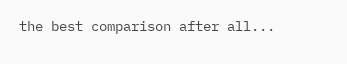the best comparison after all...